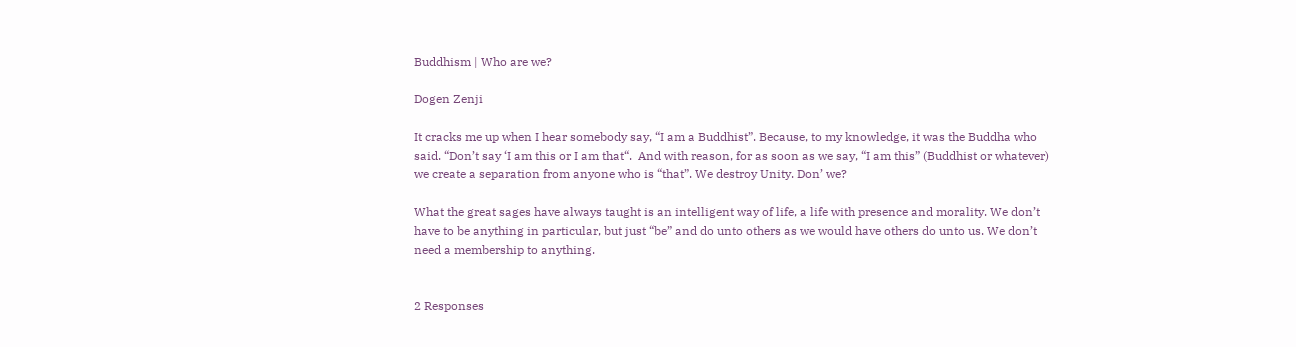Buddhism | Who are we?

Dogen Zenji

It cracks me up when I hear somebody say, “I am a Buddhist”. Because, to my knowledge, it was the Buddha who said. “Don’t say ‘I am this or I am that“.  And with reason, for as soon as we say, “I am this” (Buddhist or whatever) we create a separation from anyone who is “that”. We destroy Unity. Don’ we?

What the great sages have always taught is an intelligent way of life, a life with presence and morality. We don’t have to be anything in particular, but just “be” and do unto others as we would have others do unto us. We don’t need a membership to anything.


2 Responses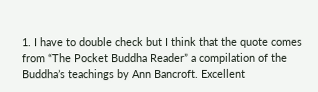1. I have to double check but I think that the quote comes from “The Pocket Buddha Reader” a compilation of the Buddha’s teachings by Ann Bancroft. Excellent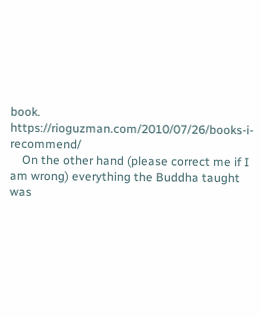book. https://rioguzman.com/2010/07/26/books-i-recommend/
    On the other hand (please correct me if I am wrong) everything the Buddha taught was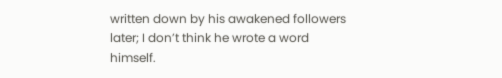written down by his awakened followers later; I don’t think he wrote a word himself.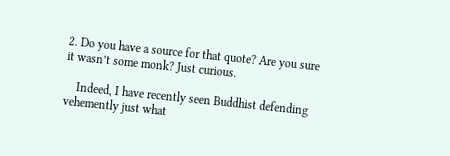2. Do you have a source for that quote? Are you sure it wasn’t some monk? Just curious.

    Indeed, I have recently seen Buddhist defending vehemently just what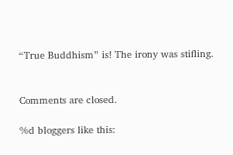“True Buddhism” is! The irony was stifling.


Comments are closed.

%d bloggers like this: